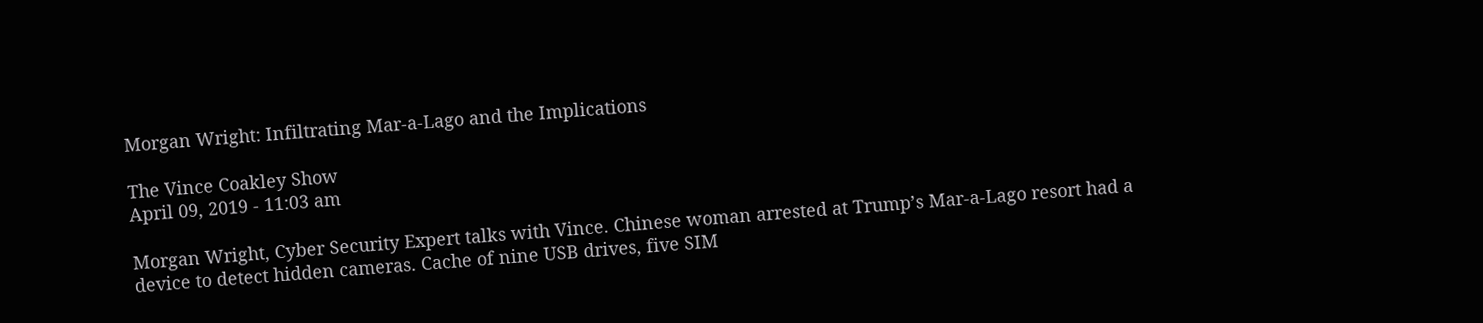Morgan Wright: Infiltrating Mar-a-Lago and the Implications

The Vince Coakley Show
April 09, 2019 - 11:03 am

Morgan Wright, Cyber Security Expert talks with Vince. Chinese woman arrested at Trump’s Mar-a-Lago resort had a device to detect hidden cameras. Cache of nine USB drives, five SIM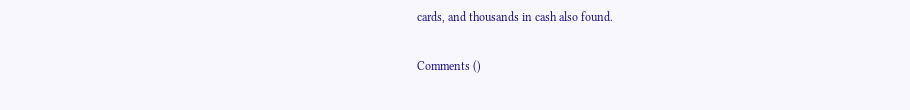cards, and thousands in cash also found.

Comments ()